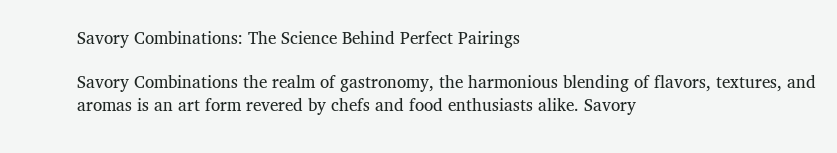Savory Combinations: The Science Behind Perfect Pairings

Savory Combinations the realm of gastronomy, the harmonious blending of flavors, textures, and aromas is an art form revered by chefs and food enthusiasts alike. Savory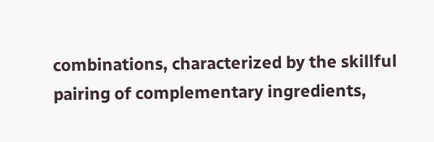combinations, characterized by the skillful pairing of complementary ingredients,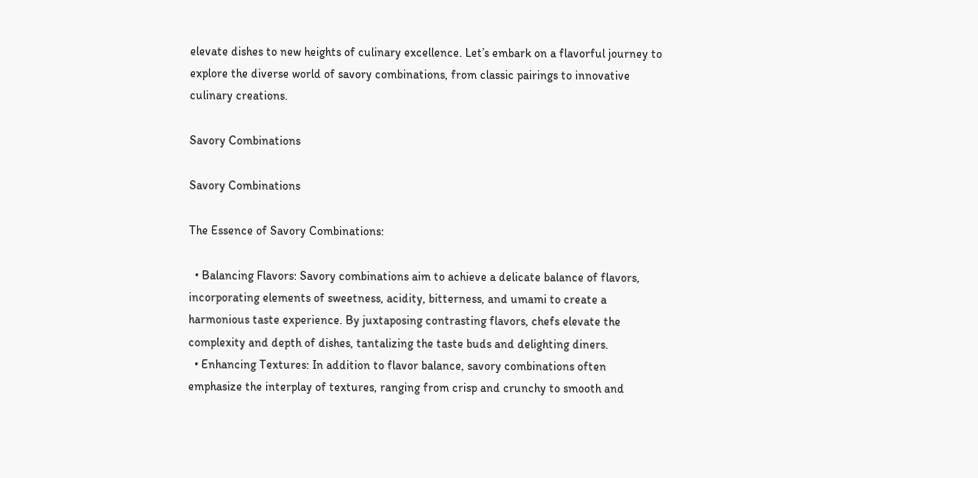elevate dishes to new heights of culinary excellence. Let’s embark on a flavorful journey to explore the diverse world of savory combinations, from classic pairings to innovative culinary creations.

Savory Combinations

Savory Combinations

The Essence of Savory Combinations:

  • Balancing Flavors: Savory combinations aim to achieve a delicate balance of flavors, incorporating elements of sweetness, acidity, bitterness, and umami to create a harmonious taste experience. By juxtaposing contrasting flavors, chefs elevate the complexity and depth of dishes, tantalizing the taste buds and delighting diners.
  • Enhancing Textures: In addition to flavor balance, savory combinations often emphasize the interplay of textures, ranging from crisp and crunchy to smooth and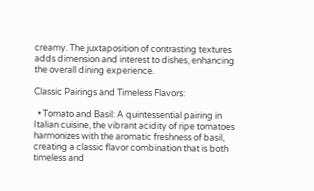creamy. The juxtaposition of contrasting textures adds dimension and interest to dishes, enhancing the overall dining experience.

Classic Pairings and Timeless Flavors:

  • Tomato and Basil: A quintessential pairing in Italian cuisine, the vibrant acidity of ripe tomatoes harmonizes with the aromatic freshness of basil, creating a classic flavor combination that is both timeless and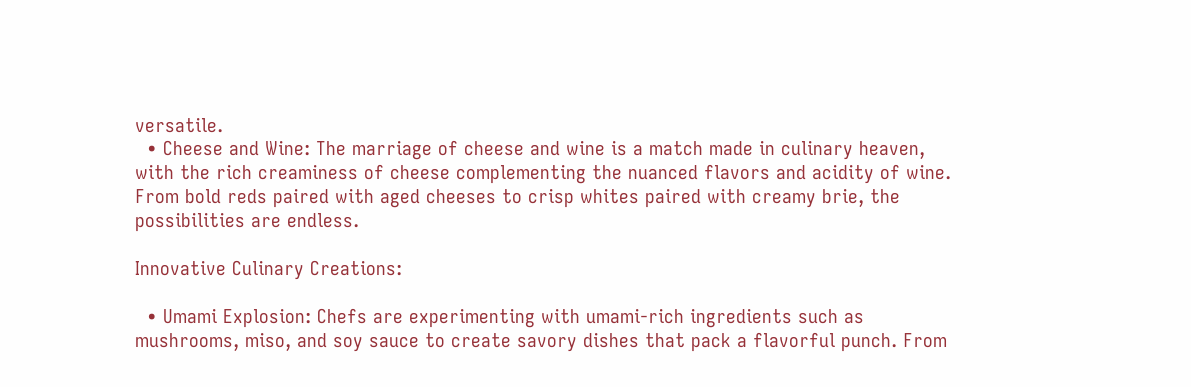versatile.
  • Cheese and Wine: The marriage of cheese and wine is a match made in culinary heaven, with the rich creaminess of cheese complementing the nuanced flavors and acidity of wine. From bold reds paired with aged cheeses to crisp whites paired with creamy brie, the possibilities are endless.

Innovative Culinary Creations:

  • Umami Explosion: Chefs are experimenting with umami-rich ingredients such as mushrooms, miso, and soy sauce to create savory dishes that pack a flavorful punch. From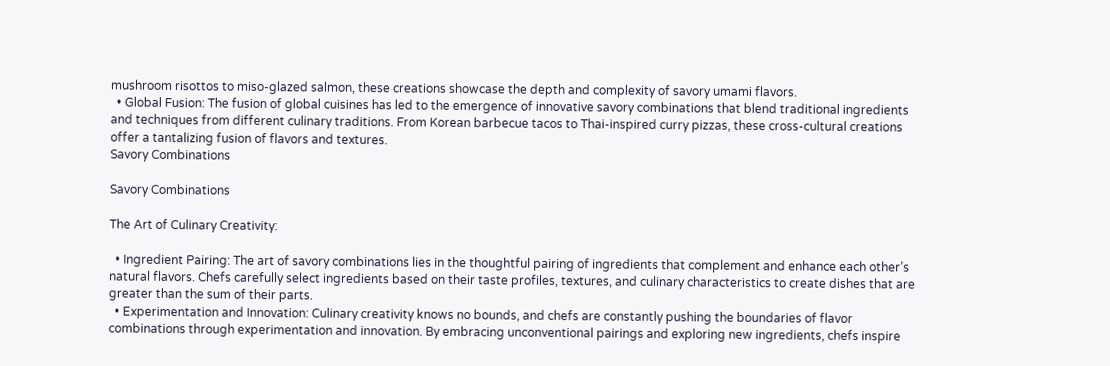mushroom risottos to miso-glazed salmon, these creations showcase the depth and complexity of savory umami flavors.
  • Global Fusion: The fusion of global cuisines has led to the emergence of innovative savory combinations that blend traditional ingredients and techniques from different culinary traditions. From Korean barbecue tacos to Thai-inspired curry pizzas, these cross-cultural creations offer a tantalizing fusion of flavors and textures.
Savory Combinations

Savory Combinations

The Art of Culinary Creativity:

  • Ingredient Pairing: The art of savory combinations lies in the thoughtful pairing of ingredients that complement and enhance each other’s natural flavors. Chefs carefully select ingredients based on their taste profiles, textures, and culinary characteristics to create dishes that are greater than the sum of their parts.
  • Experimentation and Innovation: Culinary creativity knows no bounds, and chefs are constantly pushing the boundaries of flavor combinations through experimentation and innovation. By embracing unconventional pairings and exploring new ingredients, chefs inspire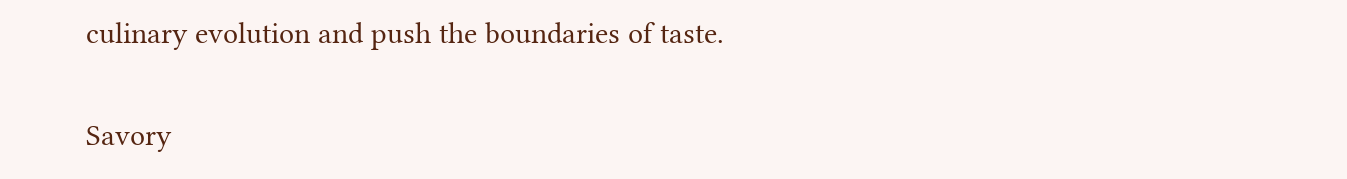culinary evolution and push the boundaries of taste.

Savory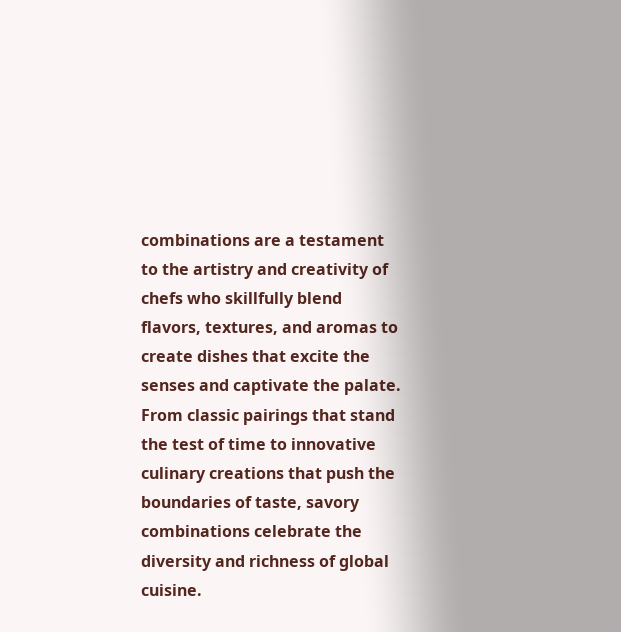combinations are a testament to the artistry and creativity of chefs who skillfully blend flavors, textures, and aromas to create dishes that excite the senses and captivate the palate. From classic pairings that stand the test of time to innovative culinary creations that push the boundaries of taste, savory combinations celebrate the diversity and richness of global cuisine.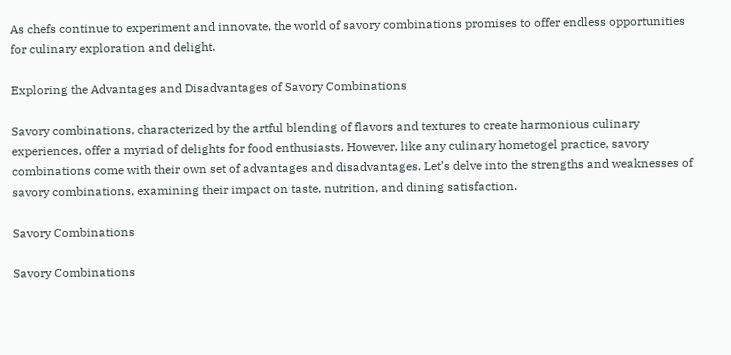As chefs continue to experiment and innovate, the world of savory combinations promises to offer endless opportunities for culinary exploration and delight.

Exploring the Advantages and Disadvantages of Savory Combinations

Savory combinations, characterized by the artful blending of flavors and textures to create harmonious culinary experiences, offer a myriad of delights for food enthusiasts. However, like any culinary hometogel practice, savory combinations come with their own set of advantages and disadvantages. Let’s delve into the strengths and weaknesses of savory combinations, examining their impact on taste, nutrition, and dining satisfaction.

Savory Combinations

Savory Combinations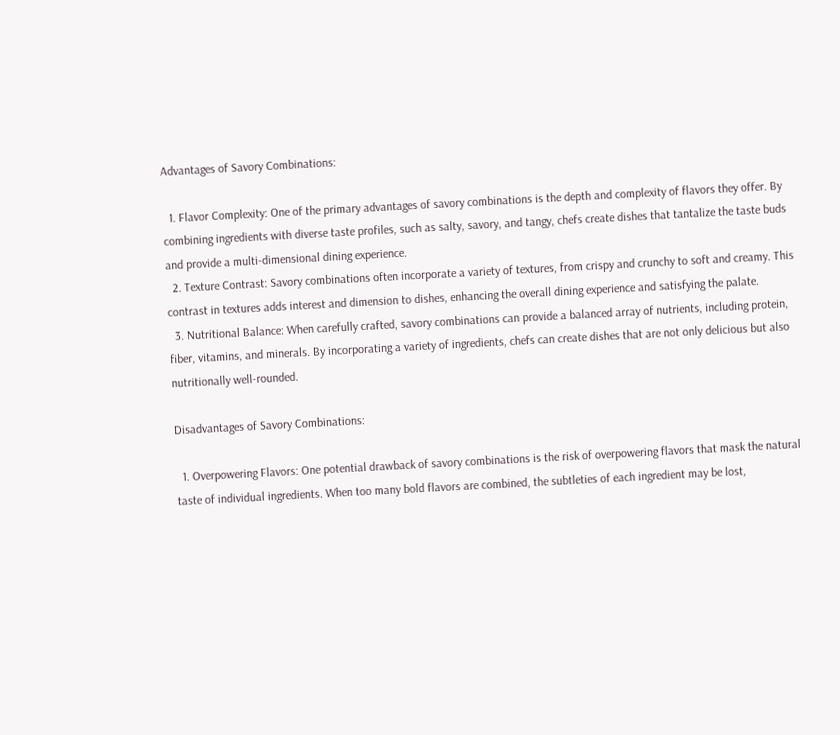Advantages of Savory Combinations:

  1. Flavor Complexity: One of the primary advantages of savory combinations is the depth and complexity of flavors they offer. By combining ingredients with diverse taste profiles, such as salty, savory, and tangy, chefs create dishes that tantalize the taste buds and provide a multi-dimensional dining experience.
  2. Texture Contrast: Savory combinations often incorporate a variety of textures, from crispy and crunchy to soft and creamy. This contrast in textures adds interest and dimension to dishes, enhancing the overall dining experience and satisfying the palate.
  3. Nutritional Balance: When carefully crafted, savory combinations can provide a balanced array of nutrients, including protein, fiber, vitamins, and minerals. By incorporating a variety of ingredients, chefs can create dishes that are not only delicious but also nutritionally well-rounded.

Disadvantages of Savory Combinations:

  1. Overpowering Flavors: One potential drawback of savory combinations is the risk of overpowering flavors that mask the natural taste of individual ingredients. When too many bold flavors are combined, the subtleties of each ingredient may be lost,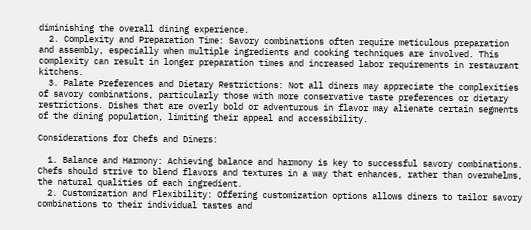diminishing the overall dining experience.
  2. Complexity and Preparation Time: Savory combinations often require meticulous preparation and assembly, especially when multiple ingredients and cooking techniques are involved. This complexity can result in longer preparation times and increased labor requirements in restaurant kitchens.
  3. Palate Preferences and Dietary Restrictions: Not all diners may appreciate the complexities of savory combinations, particularly those with more conservative taste preferences or dietary restrictions. Dishes that are overly bold or adventurous in flavor may alienate certain segments of the dining population, limiting their appeal and accessibility.

Considerations for Chefs and Diners:

  1. Balance and Harmony: Achieving balance and harmony is key to successful savory combinations. Chefs should strive to blend flavors and textures in a way that enhances, rather than overwhelms, the natural qualities of each ingredient.
  2. Customization and Flexibility: Offering customization options allows diners to tailor savory combinations to their individual tastes and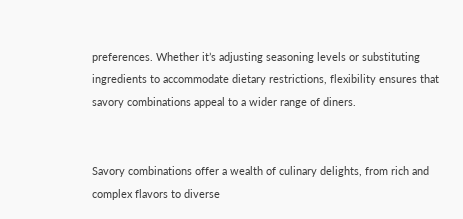preferences. Whether it’s adjusting seasoning levels or substituting ingredients to accommodate dietary restrictions, flexibility ensures that savory combinations appeal to a wider range of diners.


Savory combinations offer a wealth of culinary delights, from rich and complex flavors to diverse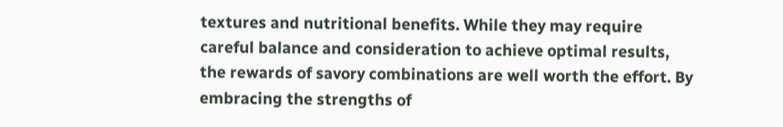textures and nutritional benefits. While they may require careful balance and consideration to achieve optimal results, the rewards of savory combinations are well worth the effort. By embracing the strengths of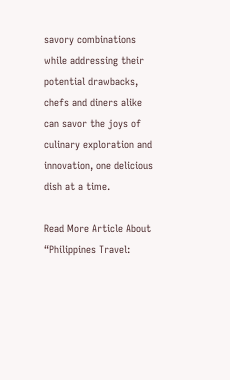savory combinations while addressing their potential drawbacks, chefs and diners alike can savor the joys of culinary exploration and innovation, one delicious dish at a time.

Read More Article About “Philippines Travel: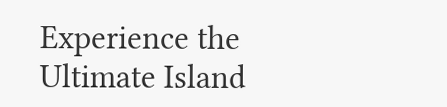Experience the Ultimate Island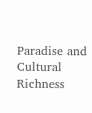Paradise and Cultural Richness